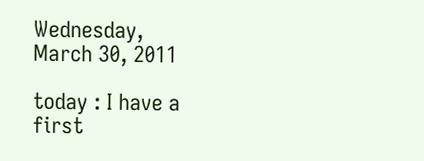Wednesday, March 30, 2011

today : I have a first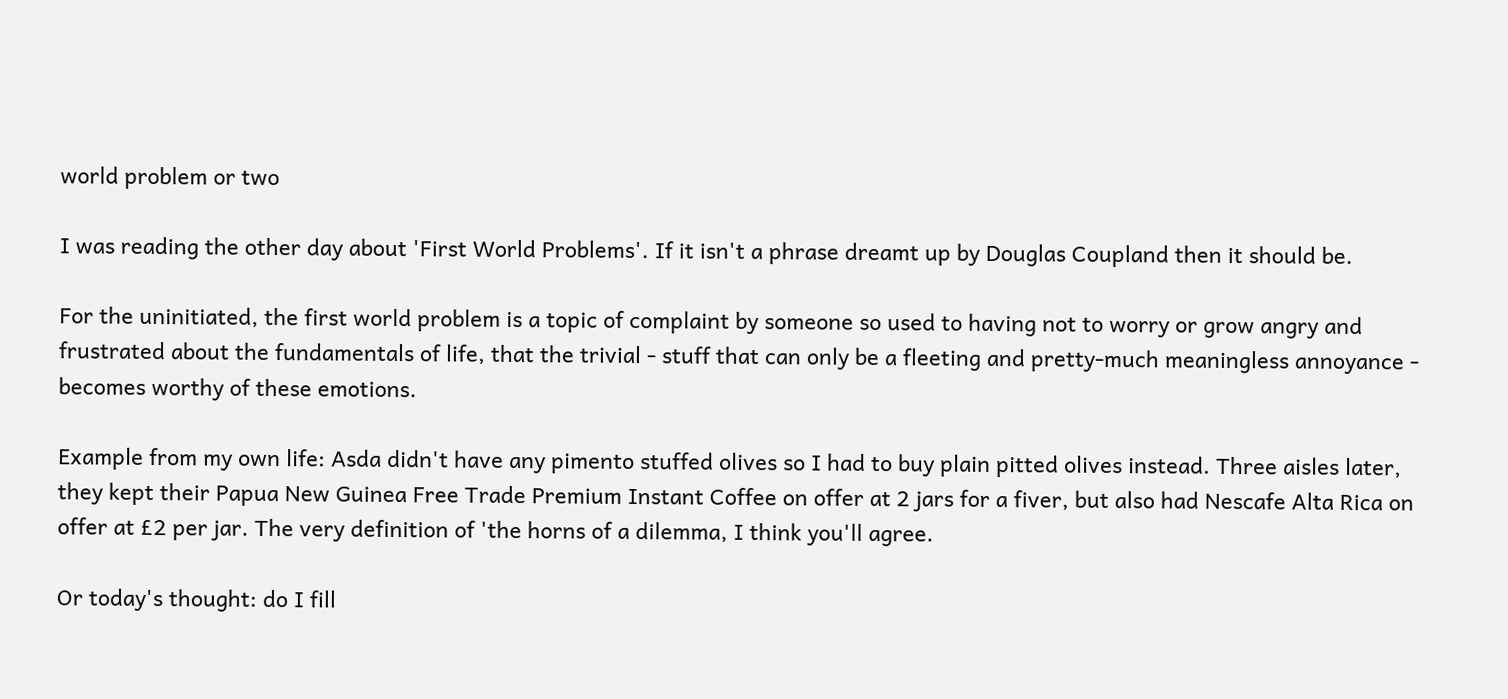world problem or two

I was reading the other day about 'First World Problems'. If it isn't a phrase dreamt up by Douglas Coupland then it should be.

For the uninitiated, the first world problem is a topic of complaint by someone so used to having not to worry or grow angry and frustrated about the fundamentals of life, that the trivial - stuff that can only be a fleeting and pretty-much meaningless annoyance - becomes worthy of these emotions.

Example from my own life: Asda didn't have any pimento stuffed olives so I had to buy plain pitted olives instead. Three aisles later, they kept their Papua New Guinea Free Trade Premium Instant Coffee on offer at 2 jars for a fiver, but also had Nescafe Alta Rica on offer at £2 per jar. The very definition of 'the horns of a dilemma, I think you'll agree.

Or today's thought: do I fill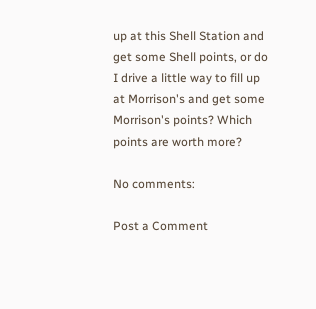up at this Shell Station and get some Shell points, or do I drive a little way to fill up at Morrison's and get some Morrison's points? Which points are worth more?

No comments:

Post a Comment